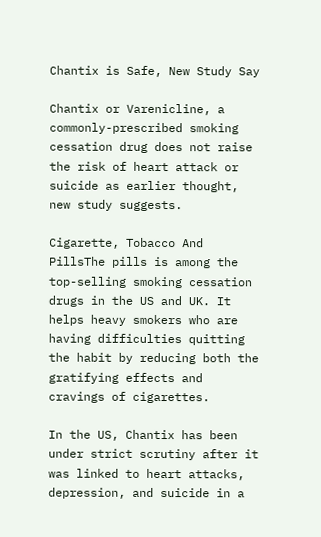Chantix is Safe, New Study Say

Chantix or Varenicline, a commonly-prescribed smoking cessation drug does not raise the risk of heart attack or suicide as earlier thought, new study suggests.

Cigarette, Tobacco And PillsThe pills is among the top-selling smoking cessation drugs in the US and UK. It helps heavy smokers who are having difficulties quitting the habit by reducing both the gratifying effects and cravings of cigarettes.

In the US, Chantix has been under strict scrutiny after it was linked to heart attacks, depression, and suicide in a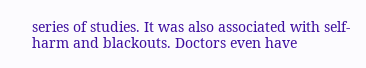series of studies. It was also associated with self-harm and blackouts. Doctors even have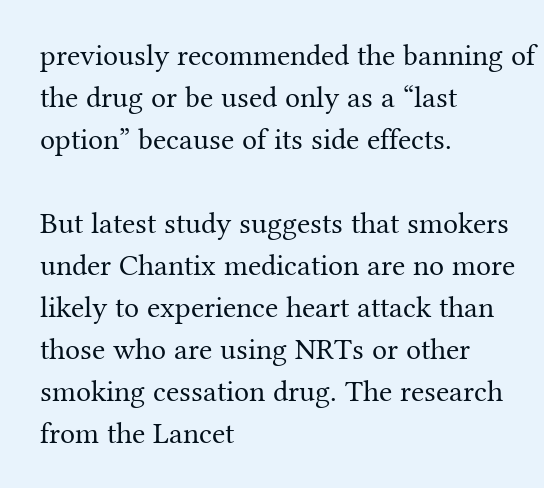previously recommended the banning of the drug or be used only as a “last option” because of its side effects.

But latest study suggests that smokers under Chantix medication are no more likely to experience heart attack than those who are using NRTs or other smoking cessation drug. The research from the Lancet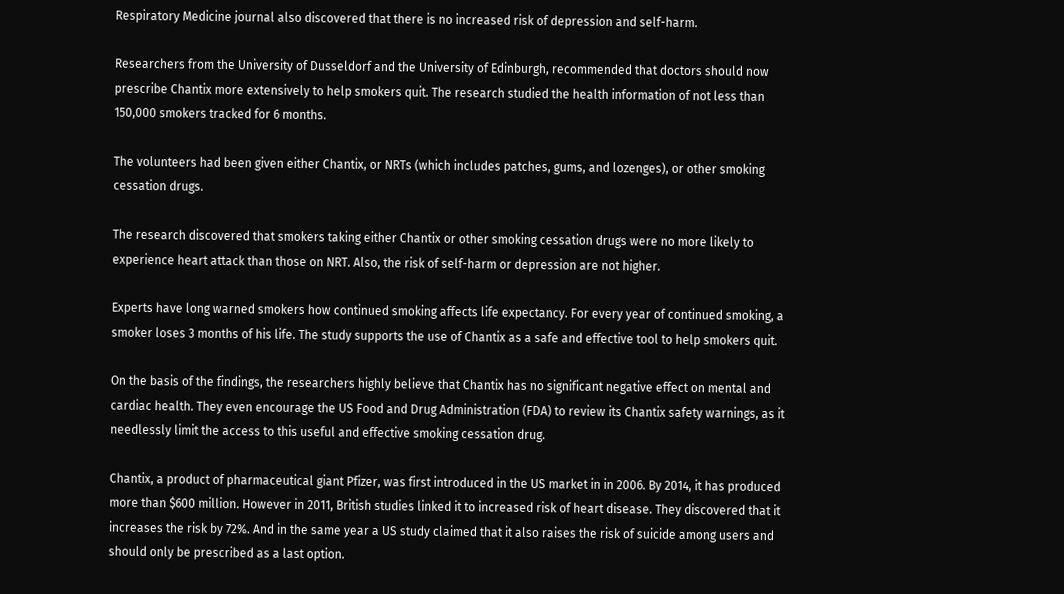Respiratory Medicine journal also discovered that there is no increased risk of depression and self-harm.

Researchers from the University of Dusseldorf and the University of Edinburgh, recommended that doctors should now prescribe Chantix more extensively to help smokers quit. The research studied the health information of not less than 150,000 smokers tracked for 6 months.

The volunteers had been given either Chantix, or NRTs (which includes patches, gums, and lozenges), or other smoking cessation drugs.

The research discovered that smokers taking either Chantix or other smoking cessation drugs were no more likely to experience heart attack than those on NRT. Also, the risk of self-harm or depression are not higher.

Experts have long warned smokers how continued smoking affects life expectancy. For every year of continued smoking, a smoker loses 3 months of his life. The study supports the use of Chantix as a safe and effective tool to help smokers quit.

On the basis of the findings, the researchers highly believe that Chantix has no significant negative effect on mental and cardiac health. They even encourage the US Food and Drug Administration (FDA) to review its Chantix safety warnings, as it needlessly limit the access to this useful and effective smoking cessation drug.

Chantix, a product of pharmaceutical giant Pfizer, was first introduced in the US market in in 2006. By 2014, it has produced more than $600 million. However in 2011, British studies linked it to increased risk of heart disease. They discovered that it increases the risk by 72%. And in the same year a US study claimed that it also raises the risk of suicide among users and should only be prescribed as a last option.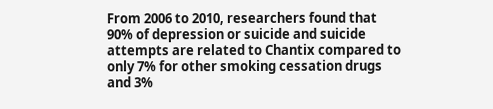From 2006 to 2010, researchers found that 90% of depression or suicide and suicide attempts are related to Chantix compared to only 7% for other smoking cessation drugs and 3%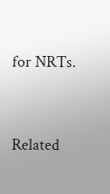for NRTs.



Related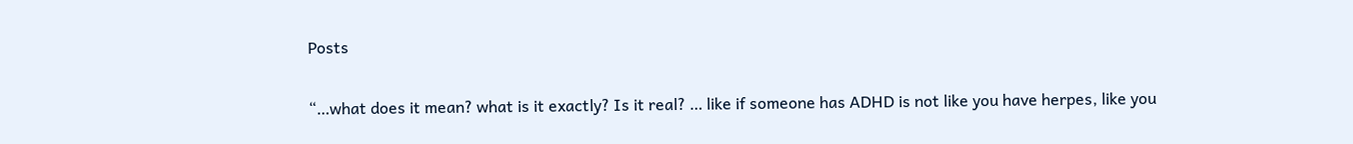Posts


“…what does it mean? what is it exactly? Is it real? … like if someone has ADHD is not like you have herpes, like you